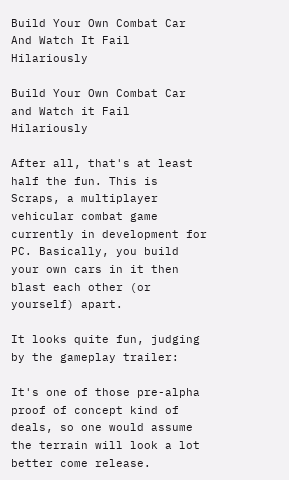Build Your Own Combat Car And Watch It Fail Hilariously

Build Your Own Combat Car and Watch it Fail Hilariously

After all, that's at least half the fun. This is Scraps, a multiplayer vehicular combat game currently in development for PC. Basically, you build your own cars in it then blast each other (or yourself) apart.

It looks quite fun, judging by the gameplay trailer:

It's one of those pre-alpha proof of concept kind of deals, so one would assume the terrain will look a lot better come release.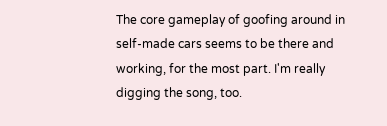The core gameplay of goofing around in self-made cars seems to be there and working, for the most part. I'm really digging the song, too.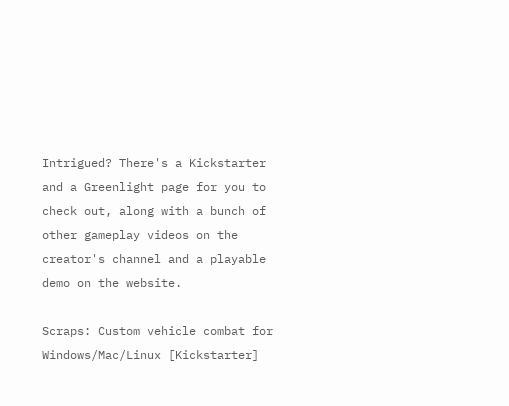Intrigued? There's a Kickstarter and a Greenlight page for you to check out, along with a bunch of other gameplay videos on the creator's channel and a playable demo on the website.

Scraps: Custom vehicle combat for Windows/Mac/Linux [Kickstarter]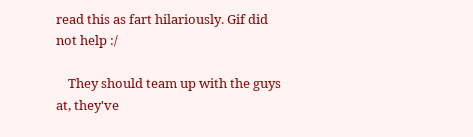read this as fart hilariously. Gif did not help :/

    They should team up with the guys at, they've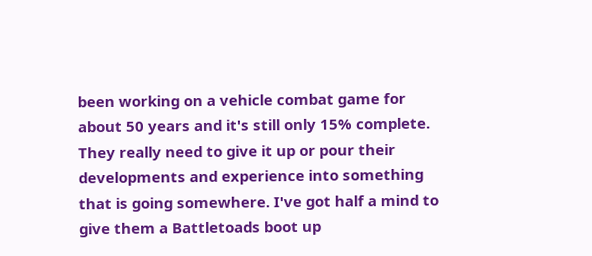been working on a vehicle combat game for about 50 years and it's still only 15% complete. They really need to give it up or pour their developments and experience into something that is going somewhere. I've got half a mind to give them a Battletoads boot up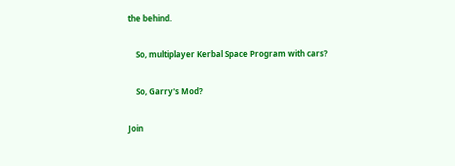the behind.

    So, multiplayer Kerbal Space Program with cars?

    So, Garry's Mod?

Join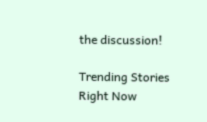the discussion!

Trending Stories Right Now